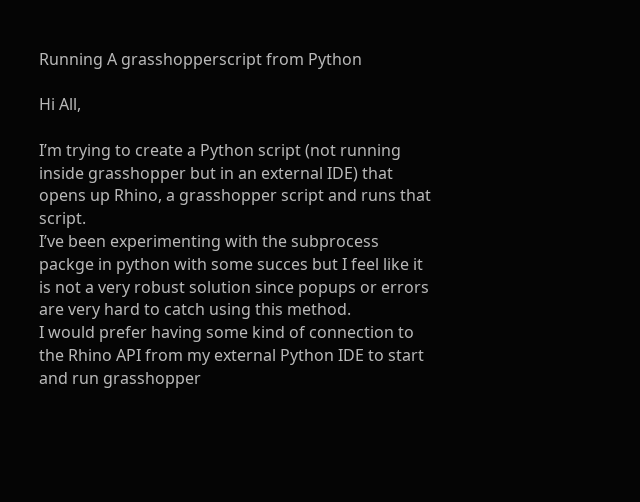Running A grasshopperscript from Python

Hi All,

I’m trying to create a Python script (not running inside grasshopper but in an external IDE) that opens up Rhino, a grasshopper script and runs that script.
I’ve been experimenting with the subprocess packge in python with some succes but I feel like it is not a very robust solution since popups or errors are very hard to catch using this method.
I would prefer having some kind of connection to the Rhino API from my external Python IDE to start and run grasshopper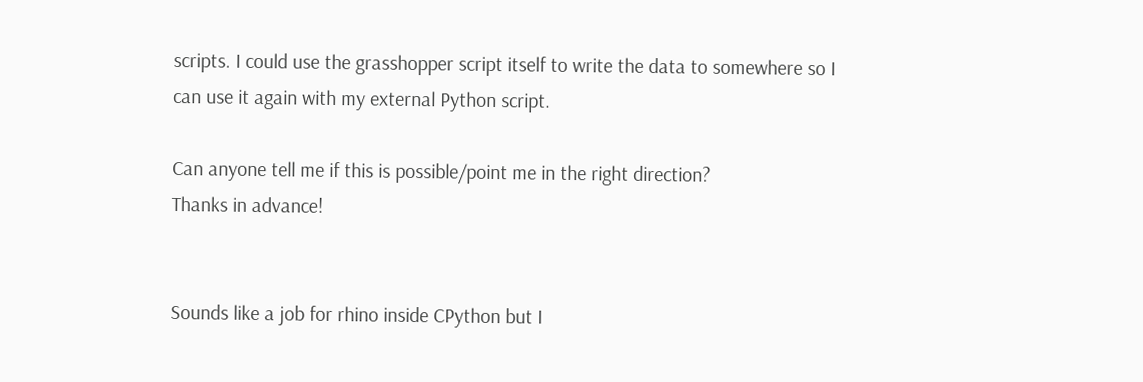scripts. I could use the grasshopper script itself to write the data to somewhere so I can use it again with my external Python script.

Can anyone tell me if this is possible/point me in the right direction?
Thanks in advance!


Sounds like a job for rhino inside CPython but I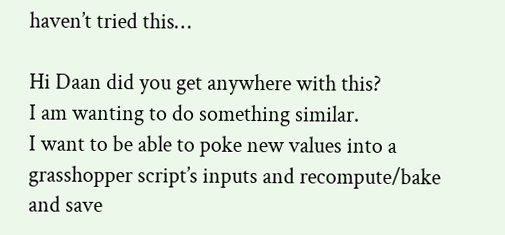haven’t tried this…

Hi Daan did you get anywhere with this?
I am wanting to do something similar.
I want to be able to poke new values into a grasshopper script’s inputs and recompute/bake and save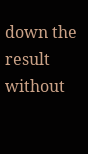down the result without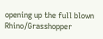opening up the full blown Rhino/Grasshopper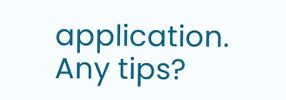application.
Any tips?